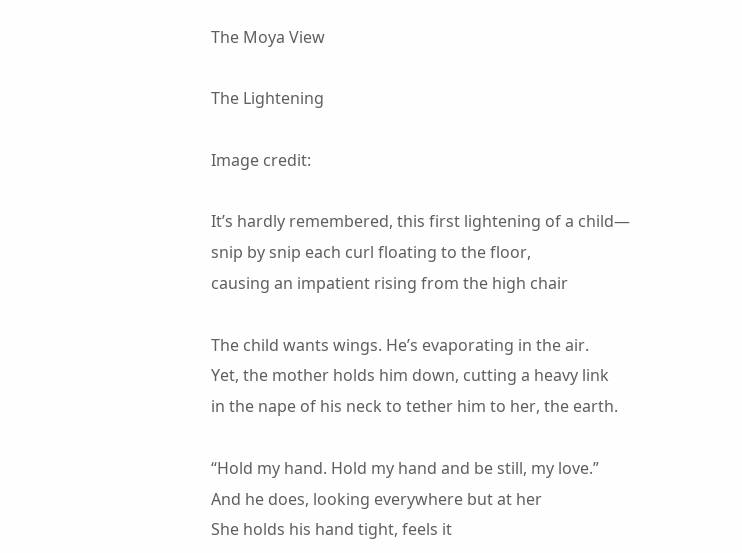The Moya View

The Lightening

Image credit:

It’s hardly remembered, this first lightening of a child—
snip by snip each curl floating to the floor,
causing an impatient rising from the high chair

The child wants wings. He’s evaporating in the air.
Yet, the mother holds him down, cutting a heavy link
in the nape of his neck to tether him to her, the earth.

“Hold my hand. Hold my hand and be still, my love.”
And he does, looking everywhere but at her
She holds his hand tight, feels it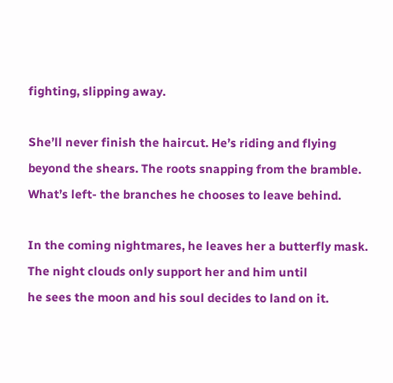fighting, slipping away.

She’ll never finish the haircut. He’s riding and flying
beyond the shears. The roots snapping from the bramble.
What’s left- the branches he chooses to leave behind.

In the coming nightmares, he leaves her a butterfly mask.
The night clouds only support her and him until
he sees the moon and his soul decides to land on it.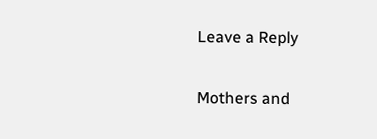Leave a Reply

Mothers and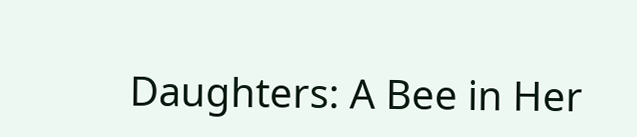Daughters: A Bee in Her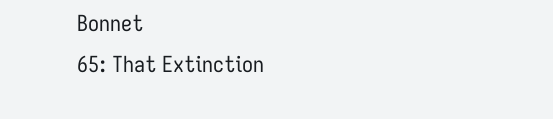Bonnet
65: That Extinction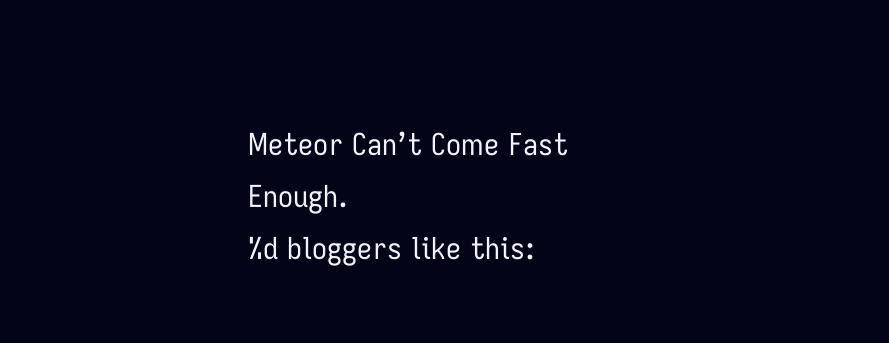Meteor Can’t Come Fast Enough.
%d bloggers like this: